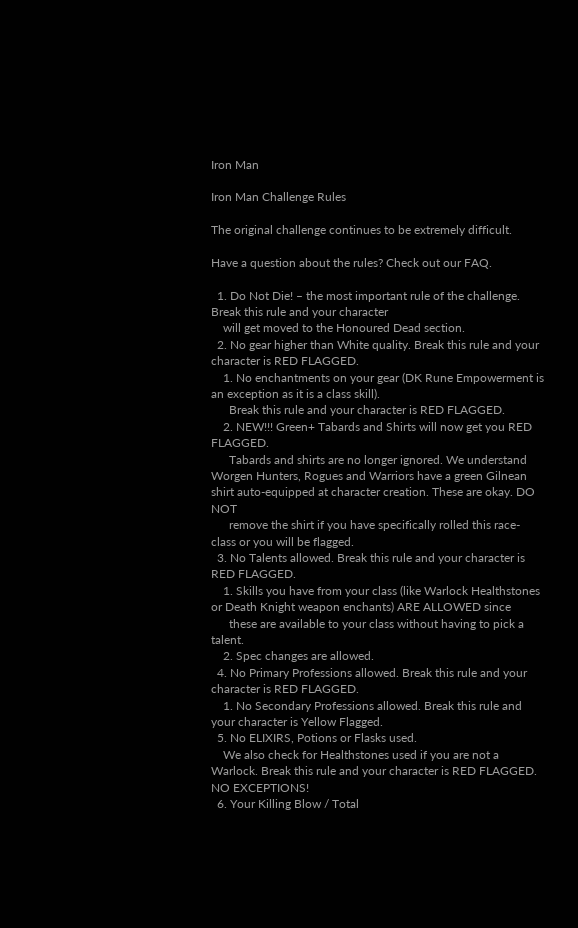Iron Man

Iron Man Challenge Rules

The original challenge continues to be extremely difficult.

Have a question about the rules? Check out our FAQ.

  1. Do Not Die! – the most important rule of the challenge. Break this rule and your character
    will get moved to the Honoured Dead section.
  2. No gear higher than White quality. Break this rule and your character is RED FLAGGED.
    1. No enchantments on your gear (DK Rune Empowerment is an exception as it is a class skill).
      Break this rule and your character is RED FLAGGED.
    2. NEW!!! Green+ Tabards and Shirts will now get you RED FLAGGED.
      Tabards and shirts are no longer ignored. We understand Worgen Hunters, Rogues and Warriors have a green Gilnean shirt auto-equipped at character creation. These are okay. DO NOT
      remove the shirt if you have specifically rolled this race-class or you will be flagged.
  3. No Talents allowed. Break this rule and your character is RED FLAGGED.
    1. Skills you have from your class (like Warlock Healthstones or Death Knight weapon enchants) ARE ALLOWED since
      these are available to your class without having to pick a talent.
    2. Spec changes are allowed.
  4. No Primary Professions allowed. Break this rule and your character is RED FLAGGED.
    1. No Secondary Professions allowed. Break this rule and your character is Yellow Flagged.
  5. No ELIXIRS, Potions or Flasks used.
    We also check for Healthstones used if you are not a Warlock. Break this rule and your character is RED FLAGGED. NO EXCEPTIONS!
  6. Your Killing Blow / Total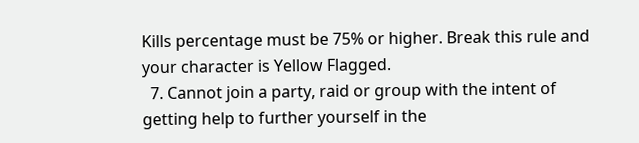Kills percentage must be 75% or higher. Break this rule and your character is Yellow Flagged.
  7. Cannot join a party, raid or group with the intent of getting help to further yourself in the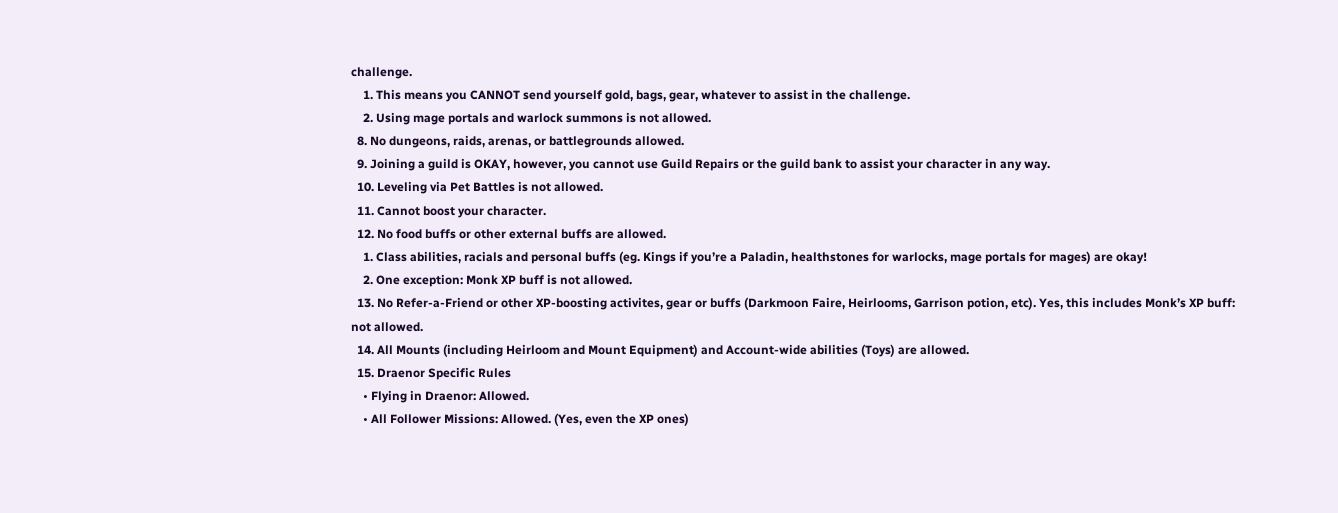challenge.
    1. This means you CANNOT send yourself gold, bags, gear, whatever to assist in the challenge.
    2. Using mage portals and warlock summons is not allowed.
  8. No dungeons, raids, arenas, or battlegrounds allowed.
  9. Joining a guild is OKAY, however, you cannot use Guild Repairs or the guild bank to assist your character in any way.
  10. Leveling via Pet Battles is not allowed.
  11. Cannot boost your character.
  12. No food buffs or other external buffs are allowed.
    1. Class abilities, racials and personal buffs (eg. Kings if you’re a Paladin, healthstones for warlocks, mage portals for mages) are okay!
    2. One exception: Monk XP buff is not allowed.
  13. No Refer-a-Friend or other XP-boosting activites, gear or buffs (Darkmoon Faire, Heirlooms, Garrison potion, etc). Yes, this includes Monk’s XP buff: not allowed.
  14. All Mounts (including Heirloom and Mount Equipment) and Account-wide abilities (Toys) are allowed.
  15. Draenor Specific Rules
    • Flying in Draenor: Allowed.
    • All Follower Missions: Allowed. (Yes, even the XP ones)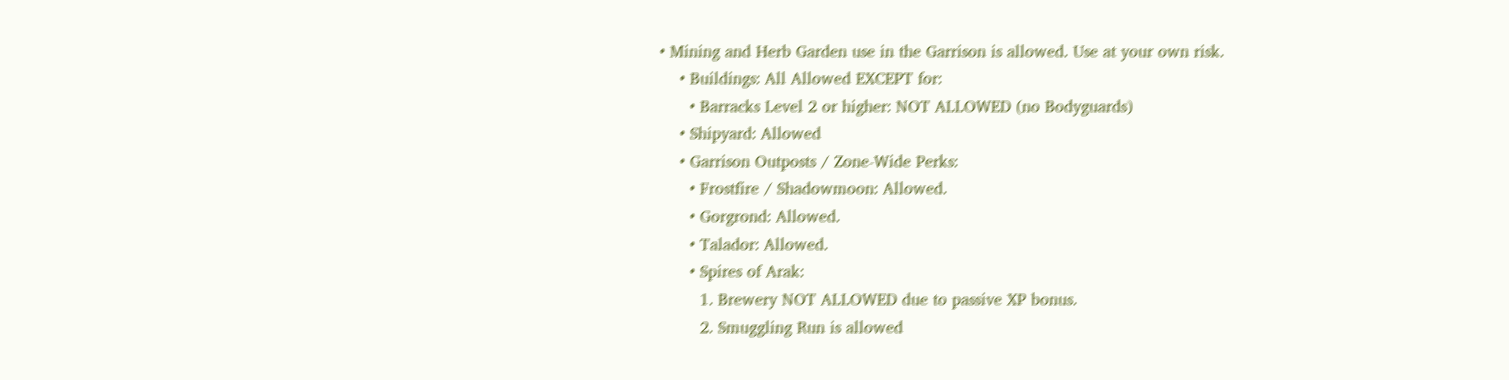• Mining and Herb Garden use in the Garrison is allowed. Use at your own risk.
    • Buildings: All Allowed EXCEPT for:
      • Barracks Level 2 or higher: NOT ALLOWED (no Bodyguards)
    • Shipyard: Allowed
    • Garrison Outposts / Zone-Wide Perks:
      • Frostfire / Shadowmoon: Allowed.
      • Gorgrond: Allowed.
      • Talador: Allowed.
      • Spires of Arak:
        1. Brewery NOT ALLOWED due to passive XP bonus.
        2. Smuggling Run is allowed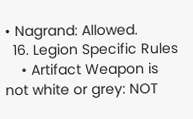• Nagrand: Allowed.
  16. Legion Specific Rules
    • Artifact Weapon is not white or grey: NOT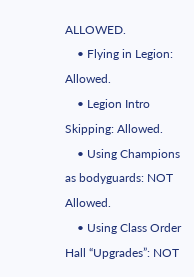ALLOWED.
    • Flying in Legion: Allowed.
    • Legion Intro Skipping: Allowed.
    • Using Champions as bodyguards: NOT Allowed.
    • Using Class Order Hall “Upgrades”: NOT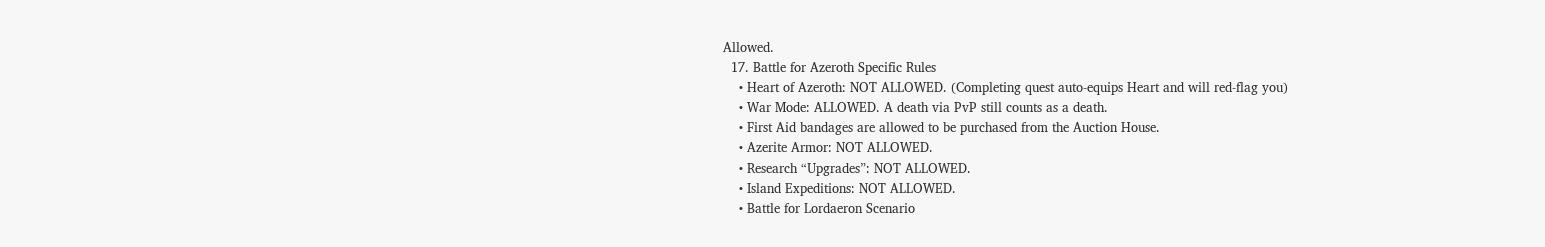Allowed.
  17. Battle for Azeroth Specific Rules
    • Heart of Azeroth: NOT ALLOWED. (Completing quest auto-equips Heart and will red-flag you)
    • War Mode: ALLOWED. A death via PvP still counts as a death.
    • First Aid bandages are allowed to be purchased from the Auction House.
    • Azerite Armor: NOT ALLOWED.
    • Research “Upgrades”: NOT ALLOWED.
    • Island Expeditions: NOT ALLOWED.
    • Battle for Lordaeron Scenario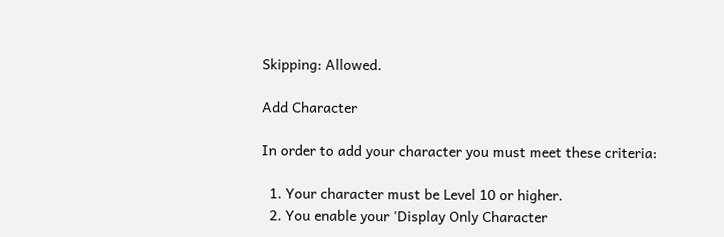Skipping: Allowed.

Add Character

In order to add your character you must meet these criteria:

  1. Your character must be Level 10 or higher.
  2. You enable your 'Display Only Character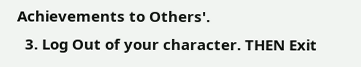Achievements to Others'.
  3. Log Out of your character. THEN Exit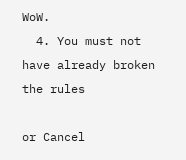WoW.
  4. You must not have already broken the rules

or Cancel